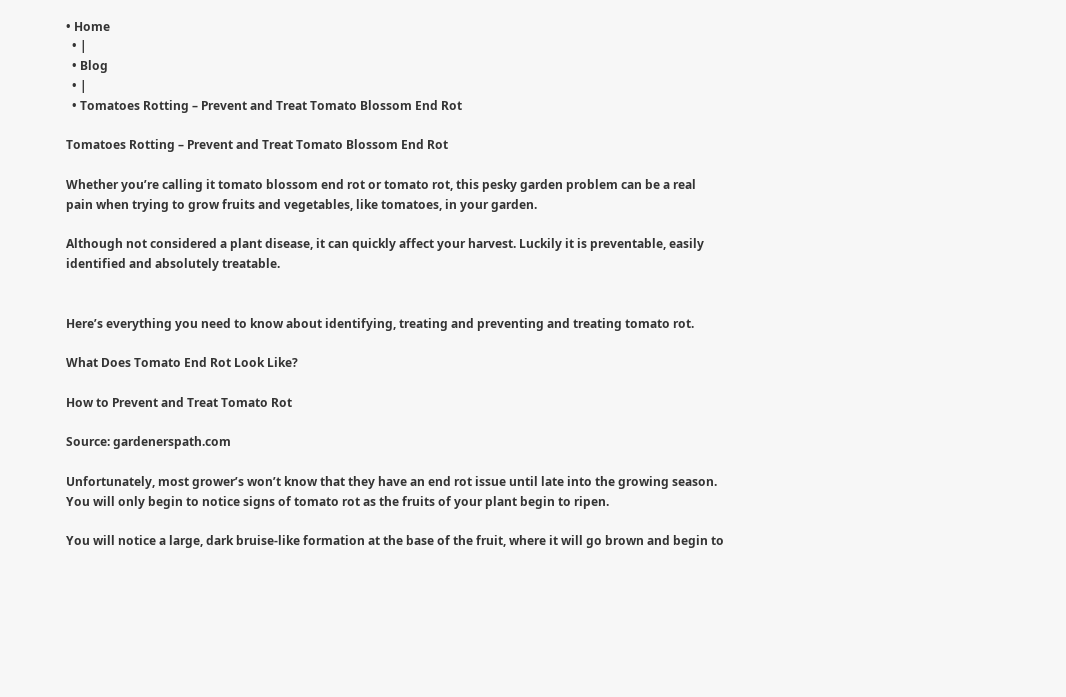• Home
  • |
  • Blog
  • |
  • Tomatoes Rotting – Prevent and Treat Tomato Blossom End Rot

Tomatoes Rotting – Prevent and Treat Tomato Blossom End Rot

Whether you’re calling it tomato blossom end rot or tomato rot, this pesky garden problem can be a real pain when trying to grow fruits and vegetables, like tomatoes, in your garden.

Although not considered a plant disease, it can quickly affect your harvest. Luckily it is preventable, easily identified and absolutely treatable.


Here’s everything you need to know about identifying, treating and preventing and treating tomato rot.

What Does Tomato End Rot Look Like?

How to Prevent and Treat Tomato Rot

Source: gardenerspath.com

Unfortunately, most grower’s won’t know that they have an end rot issue until late into the growing season. You will only begin to notice signs of tomato rot as the fruits of your plant begin to ripen.

You will notice a large, dark bruise-like formation at the base of the fruit, where it will go brown and begin to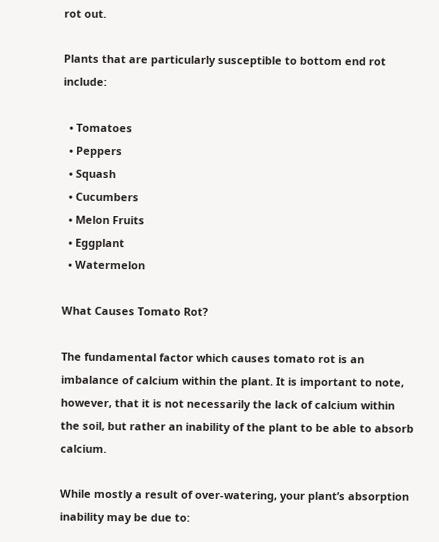rot out.

Plants that are particularly susceptible to bottom end rot include:

  • Tomatoes
  • Peppers
  • Squash
  • Cucumbers
  • Melon Fruits
  • Eggplant
  • Watermelon

What Causes Tomato Rot?

The fundamental factor which causes tomato rot is an imbalance of calcium within the plant. It is important to note, however, that it is not necessarily the lack of calcium within the soil, but rather an inability of the plant to be able to absorb calcium.

While mostly a result of over-watering, your plant’s absorption inability may be due to: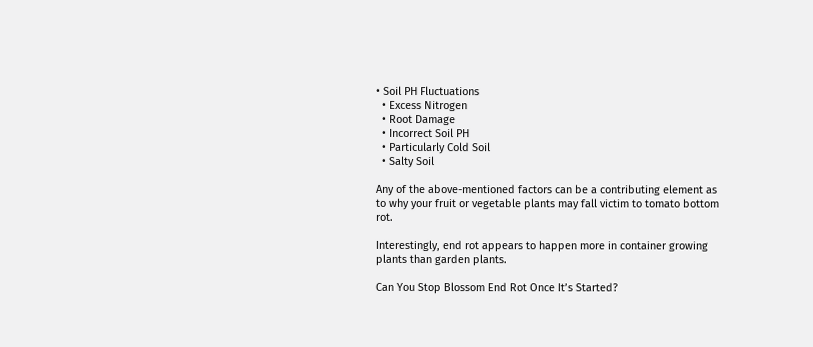• Soil PH Fluctuations
  • Excess Nitrogen
  • Root Damage
  • Incorrect Soil PH
  • Particularly Cold Soil
  • Salty Soil

Any of the above-mentioned factors can be a contributing element as to why your fruit or vegetable plants may fall victim to tomato bottom rot.

Interestingly, end rot appears to happen more in container growing plants than garden plants.

Can You Stop Blossom End Rot Once It’s Started?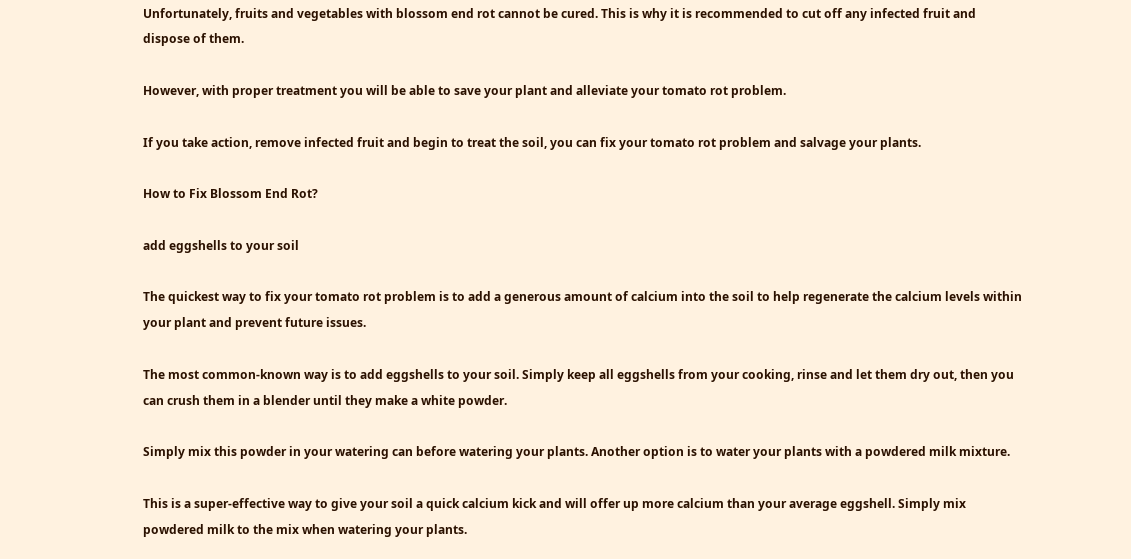Unfortunately, fruits and vegetables with blossom end rot cannot be cured. This is why it is recommended to cut off any infected fruit and dispose of them.

However, with proper treatment you will be able to save your plant and alleviate your tomato rot problem.

If you take action, remove infected fruit and begin to treat the soil, you can fix your tomato rot problem and salvage your plants.

How to Fix Blossom End Rot?

add eggshells to your soil

The quickest way to fix your tomato rot problem is to add a generous amount of calcium into the soil to help regenerate the calcium levels within your plant and prevent future issues.

The most common-known way is to add eggshells to your soil. Simply keep all eggshells from your cooking, rinse and let them dry out, then you can crush them in a blender until they make a white powder.

Simply mix this powder in your watering can before watering your plants. Another option is to water your plants with a powdered milk mixture.

This is a super-effective way to give your soil a quick calcium kick and will offer up more calcium than your average eggshell. Simply mix powdered milk to the mix when watering your plants.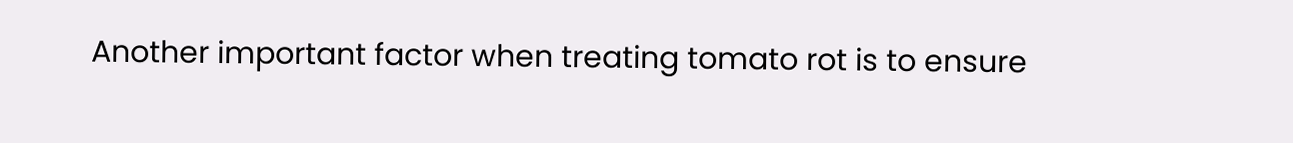Another important factor when treating tomato rot is to ensure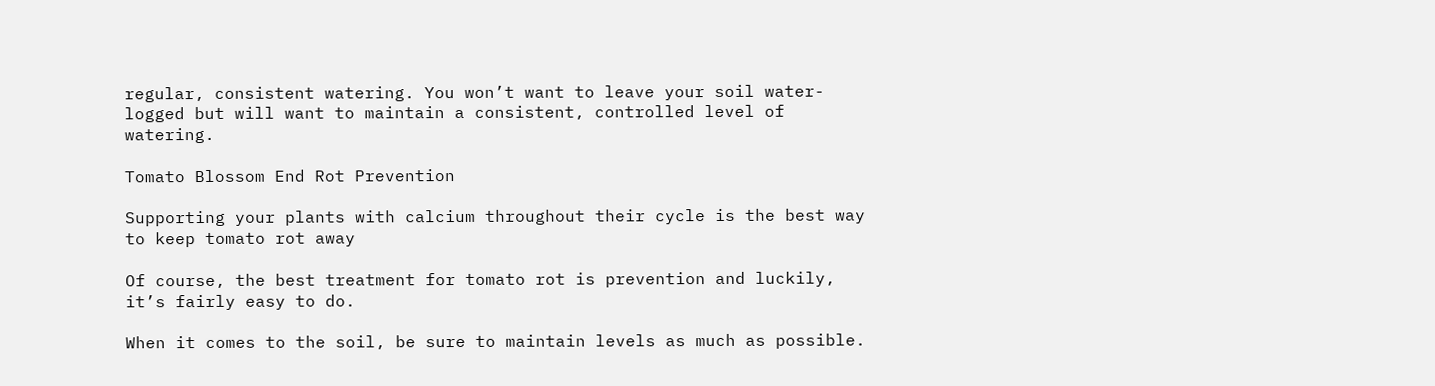regular, consistent watering. You won’t want to leave your soil water-logged but will want to maintain a consistent, controlled level of watering.

Tomato Blossom End Rot Prevention

Supporting your plants with calcium throughout their cycle is the best way to keep tomato rot away

Of course, the best treatment for tomato rot is prevention and luckily, it’s fairly easy to do.

When it comes to the soil, be sure to maintain levels as much as possible.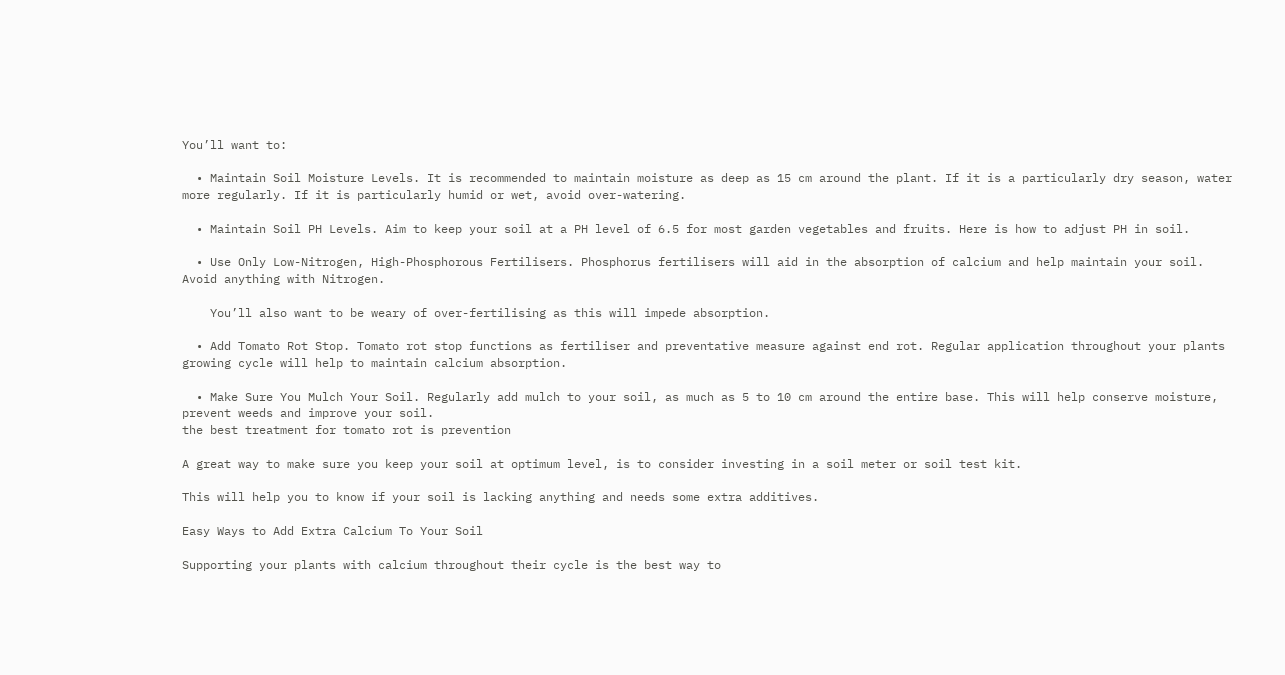You’ll want to:

  • Maintain Soil Moisture Levels. It is recommended to maintain moisture as deep as 15 cm around the plant. If it is a particularly dry season, water more regularly. If it is particularly humid or wet, avoid over-watering.

  • Maintain Soil PH Levels. Aim to keep your soil at a PH level of 6.5 for most garden vegetables and fruits. Here is how to adjust PH in soil.

  • Use Only Low-Nitrogen, High-Phosphorous Fertilisers. Phosphorus fertilisers will aid in the absorption of calcium and help maintain your soil. Avoid anything with Nitrogen.

    You’ll also want to be weary of over-fertilising as this will impede absorption.

  • Add Tomato Rot Stop. Tomato rot stop functions as fertiliser and preventative measure against end rot. Regular application throughout your plants growing cycle will help to maintain calcium absorption.

  • Make Sure You Mulch Your Soil. Regularly add mulch to your soil, as much as 5 to 10 cm around the entire base. This will help conserve moisture, prevent weeds and improve your soil.
the best treatment for tomato rot is prevention

A great way to make sure you keep your soil at optimum level, is to consider investing in a soil meter or soil test kit.

This will help you to know if your soil is lacking anything and needs some extra additives.

Easy Ways to Add Extra Calcium To Your Soil

Supporting your plants with calcium throughout their cycle is the best way to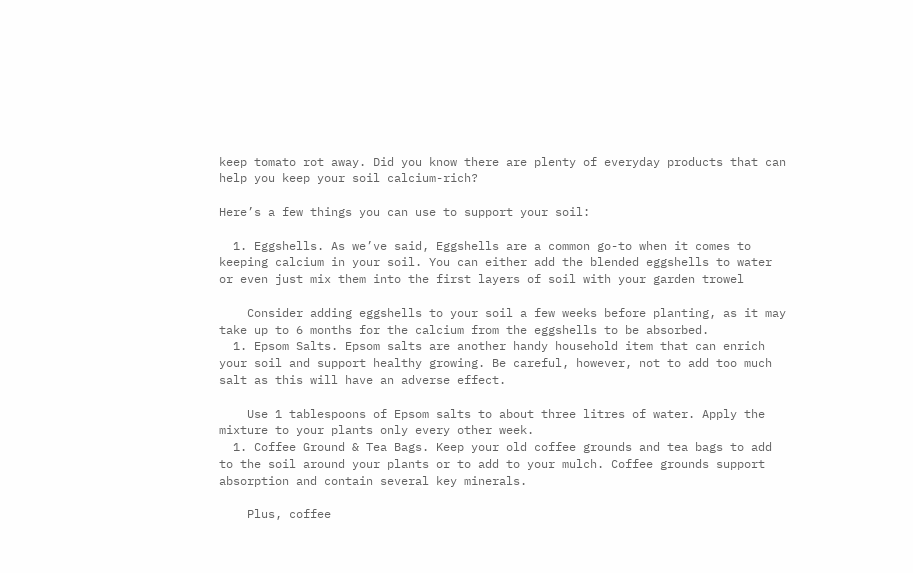keep tomato rot away. Did you know there are plenty of everyday products that can help you keep your soil calcium-rich?

Here’s a few things you can use to support your soil:

  1. Eggshells. As we’ve said, Eggshells are a common go-to when it comes to keeping calcium in your soil. You can either add the blended eggshells to water or even just mix them into the first layers of soil with your garden trowel

    Consider adding eggshells to your soil a few weeks before planting, as it may take up to 6 months for the calcium from the eggshells to be absorbed.
  1. Epsom Salts. Epsom salts are another handy household item that can enrich your soil and support healthy growing. Be careful, however, not to add too much salt as this will have an adverse effect.

    Use 1 tablespoons of Epsom salts to about three litres of water. Apply the mixture to your plants only every other week.
  1. Coffee Ground & Tea Bags. Keep your old coffee grounds and tea bags to add to the soil around your plants or to add to your mulch. Coffee grounds support absorption and contain several key minerals.

    Plus, coffee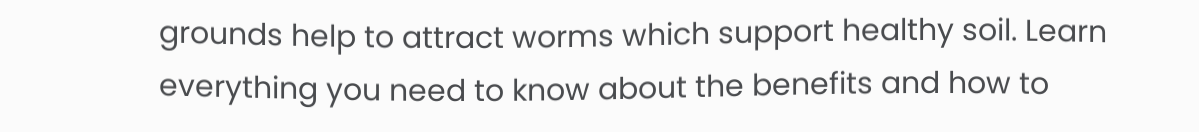grounds help to attract worms which support healthy soil. Learn everything you need to know about the benefits and how to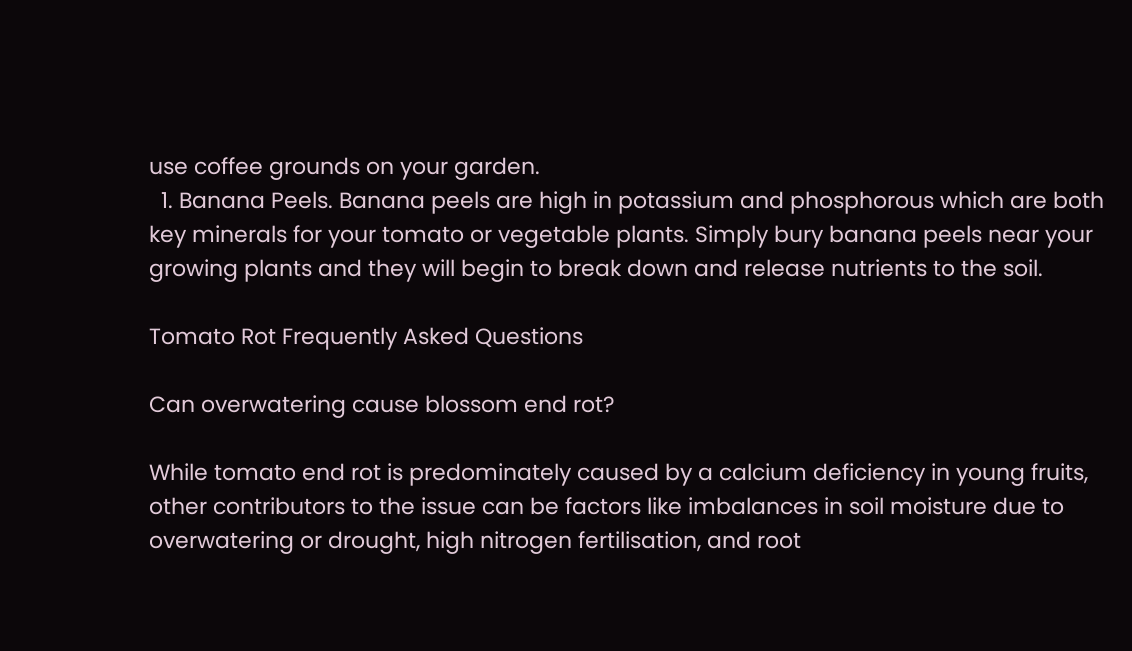use coffee grounds on your garden.
  1. Banana Peels. Banana peels are high in potassium and phosphorous which are both key minerals for your tomato or vegetable plants. Simply bury banana peels near your growing plants and they will begin to break down and release nutrients to the soil.

Tomato Rot Frequently Asked Questions

Can overwatering cause blossom end rot?

While tomato end rot is predominately caused by a calcium deficiency in young fruits, other contributors to the issue can be factors like imbalances in soil moisture due to overwatering or drought, high nitrogen fertilisation, and root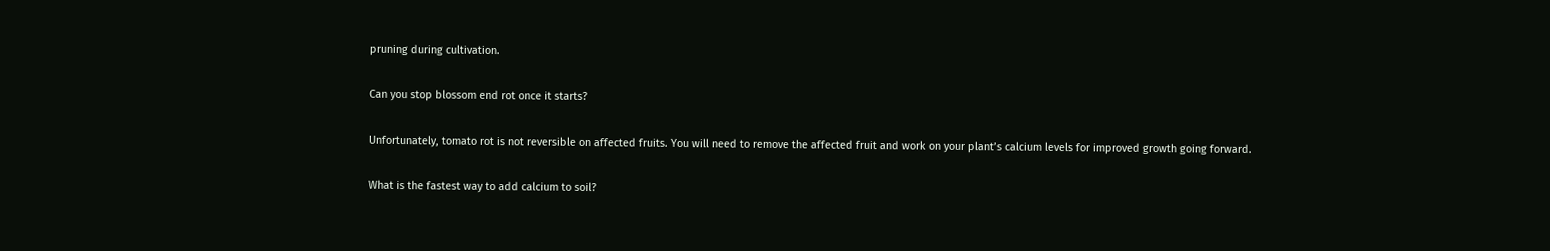pruning during cultivation.

Can you stop blossom end rot once it starts?

Unfortunately, tomato rot is not reversible on affected fruits. You will need to remove the affected fruit and work on your plant’s calcium levels for improved growth going forward.

What is the fastest way to add calcium to soil?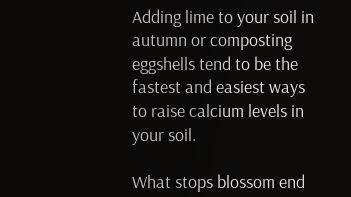Adding lime to your soil in autumn or composting eggshells tend to be the fastest and easiest ways to raise calcium levels in your soil.

What stops blossom end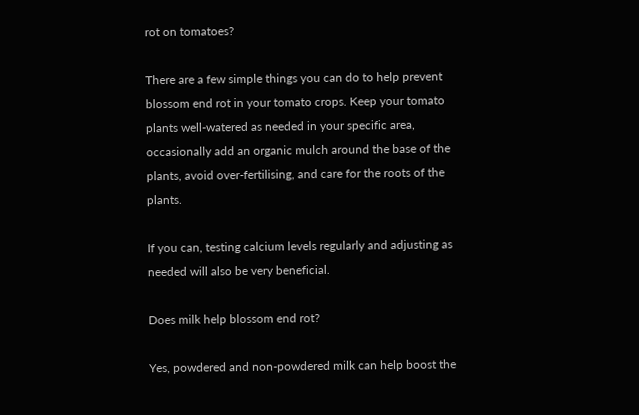rot on tomatoes?

There are a few simple things you can do to help prevent blossom end rot in your tomato crops. Keep your tomato plants well-watered as needed in your specific area, occasionally add an organic mulch around the base of the plants, avoid over-fertilising, and care for the roots of the plants.

If you can, testing calcium levels regularly and adjusting as needed will also be very beneficial.

Does milk help blossom end rot?

Yes, powdered and non-powdered milk can help boost the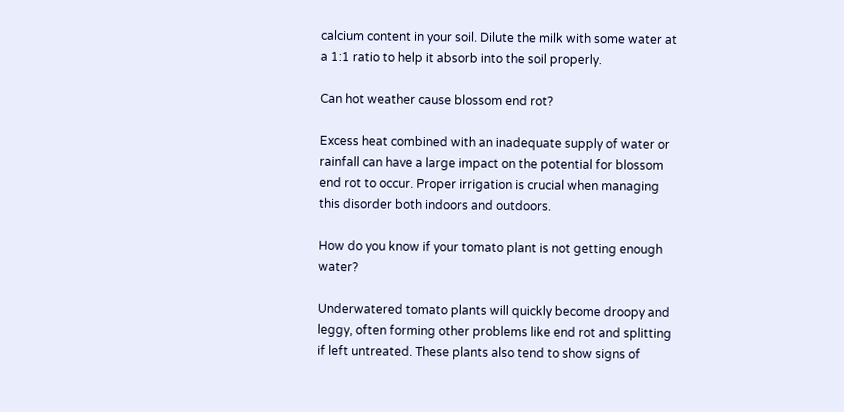calcium content in your soil. Dilute the milk with some water at a 1:1 ratio to help it absorb into the soil properly.

Can hot weather cause blossom end rot?

Excess heat combined with an inadequate supply of water or rainfall can have a large impact on the potential for blossom end rot to occur. Proper irrigation is crucial when managing this disorder both indoors and outdoors.

How do you know if your tomato plant is not getting enough water?

Underwatered tomato plants will quickly become droopy and leggy, often forming other problems like end rot and splitting if left untreated. These plants also tend to show signs of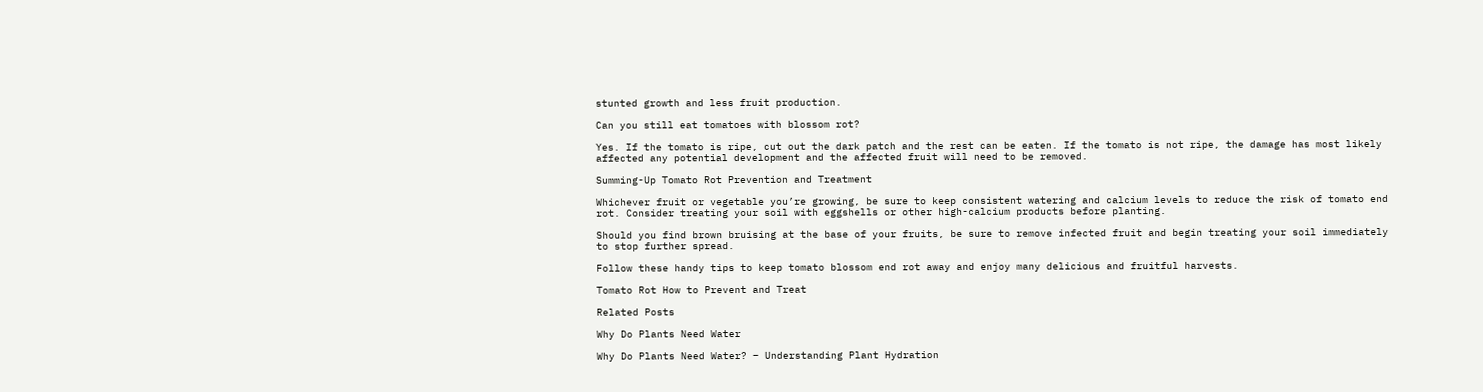stunted growth and less fruit production.

Can you still eat tomatoes with blossom rot?

Yes. If the tomato is ripe, cut out the dark patch and the rest can be eaten. If the tomato is not ripe, the damage has most likely affected any potential development and the affected fruit will need to be removed.

Summing-Up Tomato Rot Prevention and Treatment

Whichever fruit or vegetable you’re growing, be sure to keep consistent watering and calcium levels to reduce the risk of tomato end rot. Consider treating your soil with eggshells or other high-calcium products before planting.

Should you find brown bruising at the base of your fruits, be sure to remove infected fruit and begin treating your soil immediately to stop further spread.

Follow these handy tips to keep tomato blossom end rot away and enjoy many delicious and fruitful harvests.

Tomato Rot How to Prevent and Treat

Related Posts

Why Do Plants Need Water

Why Do Plants Need Water? – Understanding Plant Hydration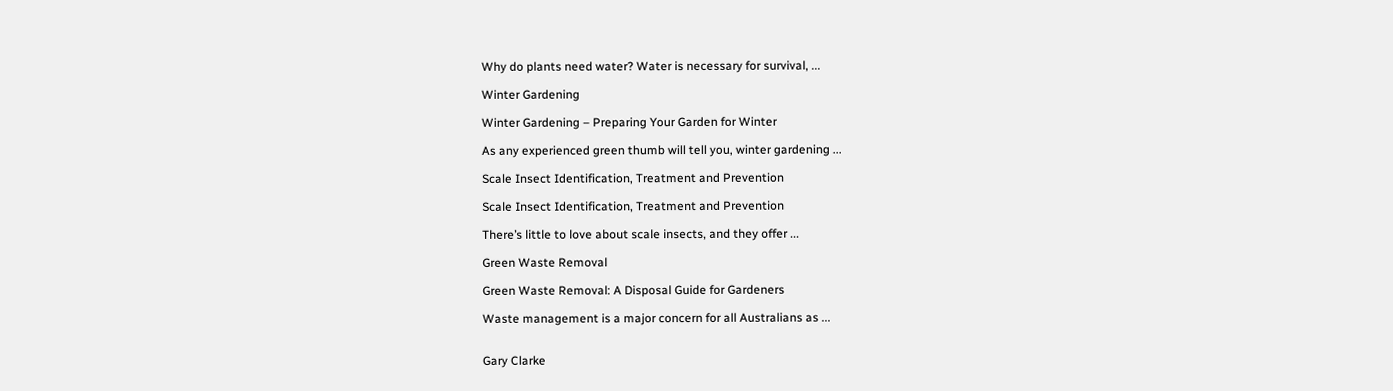Why do plants need water? Water is necessary for survival, ...

Winter Gardening

Winter Gardening – Preparing Your Garden for Winter

As any experienced green thumb will tell you, winter gardening ...

Scale Insect Identification, Treatment and Prevention

Scale Insect Identification, Treatment and Prevention

There’s little to love about scale insects, and they offer ...

Green Waste Removal

Green Waste Removal: A Disposal Guide for Gardeners

Waste management is a major concern for all Australians as ...


Gary Clarke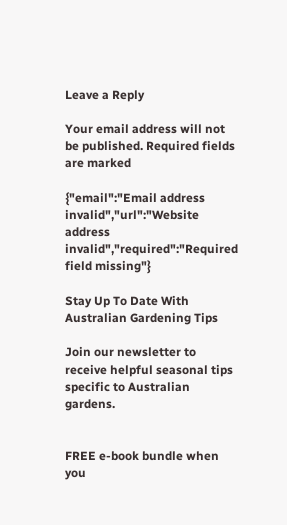Leave a Reply

Your email address will not be published. Required fields are marked

{"email":"Email address invalid","url":"Website address invalid","required":"Required field missing"}

Stay Up To Date With Australian Gardening Tips

Join our newsletter to receive helpful seasonal tips specific to Australian gardens.


FREE e-book bundle when you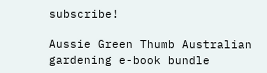subscribe!

Aussie Green Thumb Australian gardening e-book bundle